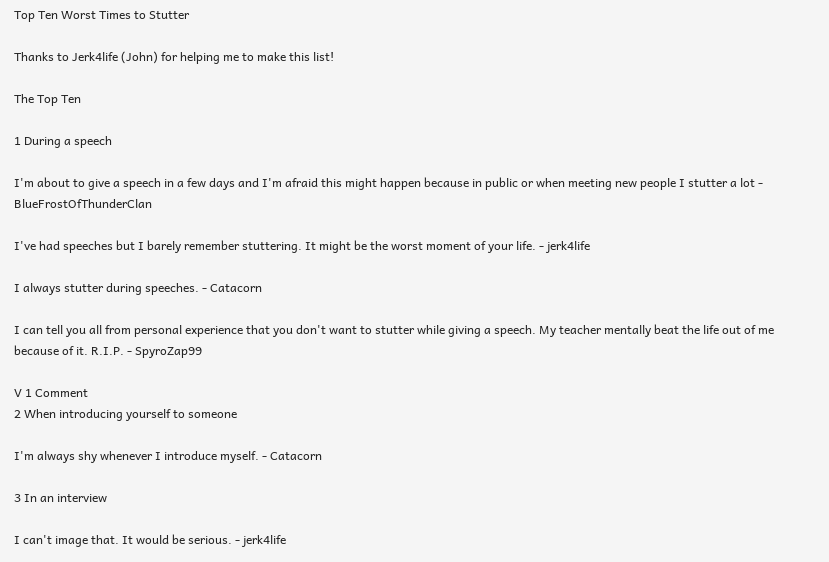Top Ten Worst Times to Stutter

Thanks to Jerk4life (John) for helping me to make this list!

The Top Ten

1 During a speech

I'm about to give a speech in a few days and I'm afraid this might happen because in public or when meeting new people I stutter a lot - BlueFrostOfThunderClan

I've had speeches but I barely remember stuttering. It might be the worst moment of your life. - jerk4life

I always stutter during speeches. - Catacorn

I can tell you all from personal experience that you don't want to stutter while giving a speech. My teacher mentally beat the life out of me because of it. R.I.P. - SpyroZap99

V 1 Comment
2 When introducing yourself to someone

I'm always shy whenever I introduce myself. - Catacorn

3 In an interview

I can't image that. It would be serious. - jerk4life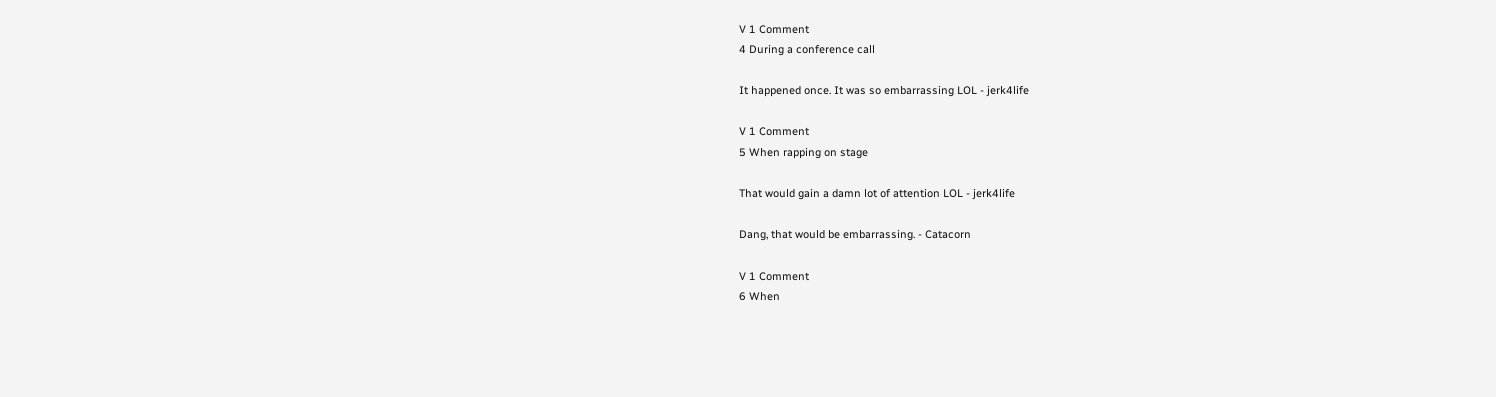V 1 Comment
4 During a conference call

It happened once. It was so embarrassing LOL - jerk4life

V 1 Comment
5 When rapping on stage

That would gain a damn lot of attention LOL - jerk4life

Dang, that would be embarrassing. - Catacorn

V 1 Comment
6 When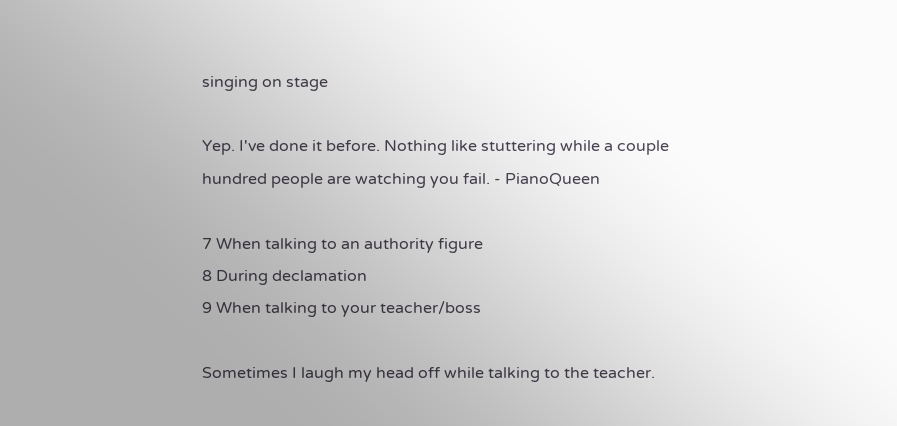singing on stage

Yep. I've done it before. Nothing like stuttering while a couple hundred people are watching you fail. - PianoQueen

7 When talking to an authority figure
8 During declamation
9 When talking to your teacher/boss

Sometimes I laugh my head off while talking to the teacher.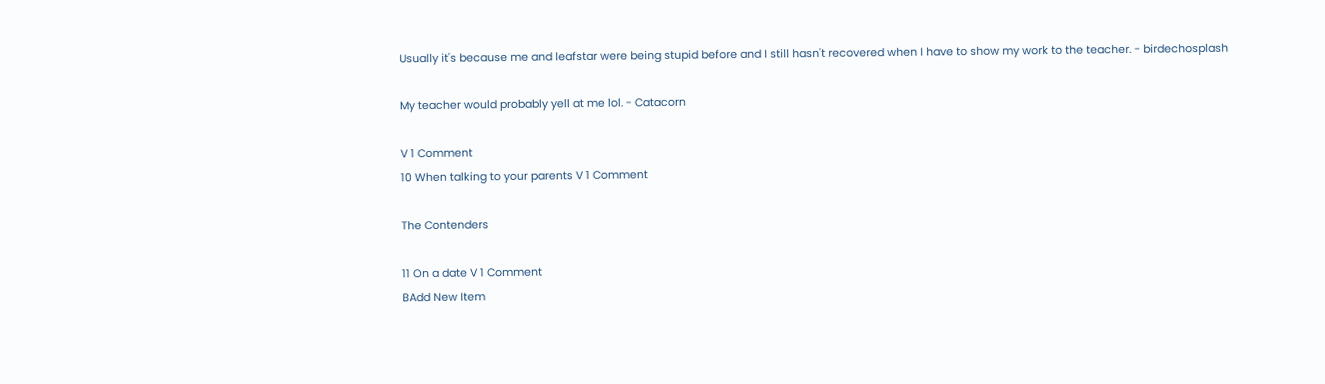Usually it's because me and leafstar were being stupid before and I still hasn't recovered when I have to show my work to the teacher. - birdechosplash

My teacher would probably yell at me lol. - Catacorn

V 1 Comment
10 When talking to your parents V 1 Comment

The Contenders

11 On a date V 1 Comment
BAdd New Item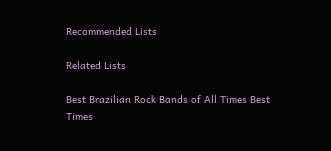Recommended Lists

Related Lists

Best Brazilian Rock Bands of All Times Best Times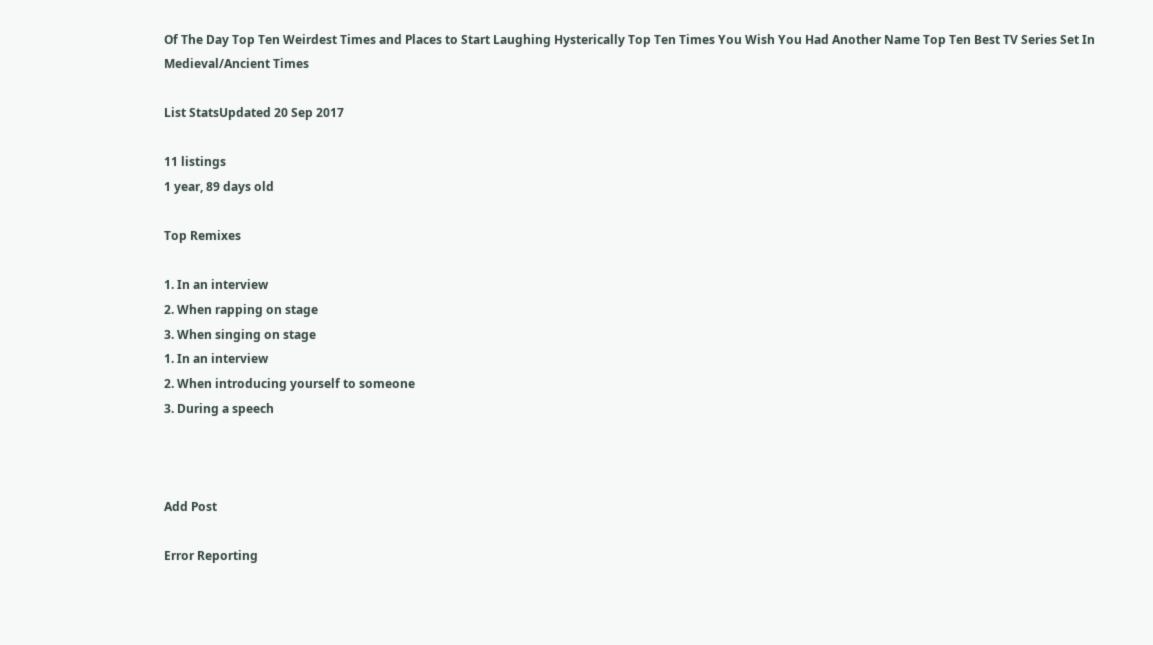Of The Day Top Ten Weirdest Times and Places to Start Laughing Hysterically Top Ten Times You Wish You Had Another Name Top Ten Best TV Series Set In Medieval/Ancient Times

List StatsUpdated 20 Sep 2017

11 listings
1 year, 89 days old

Top Remixes

1. In an interview
2. When rapping on stage
3. When singing on stage
1. In an interview
2. When introducing yourself to someone
3. During a speech



Add Post

Error Reporting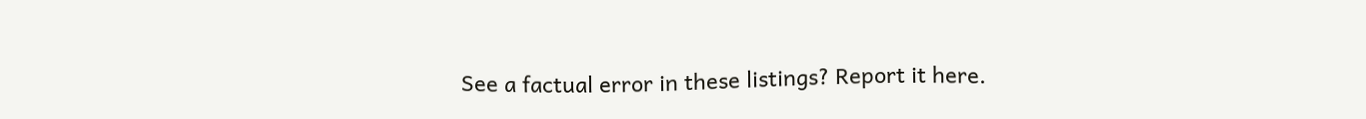See a factual error in these listings? Report it here.